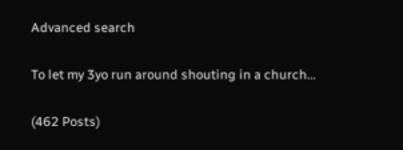Advanced search

To let my 3yo run around shouting in a church...

(462 Posts)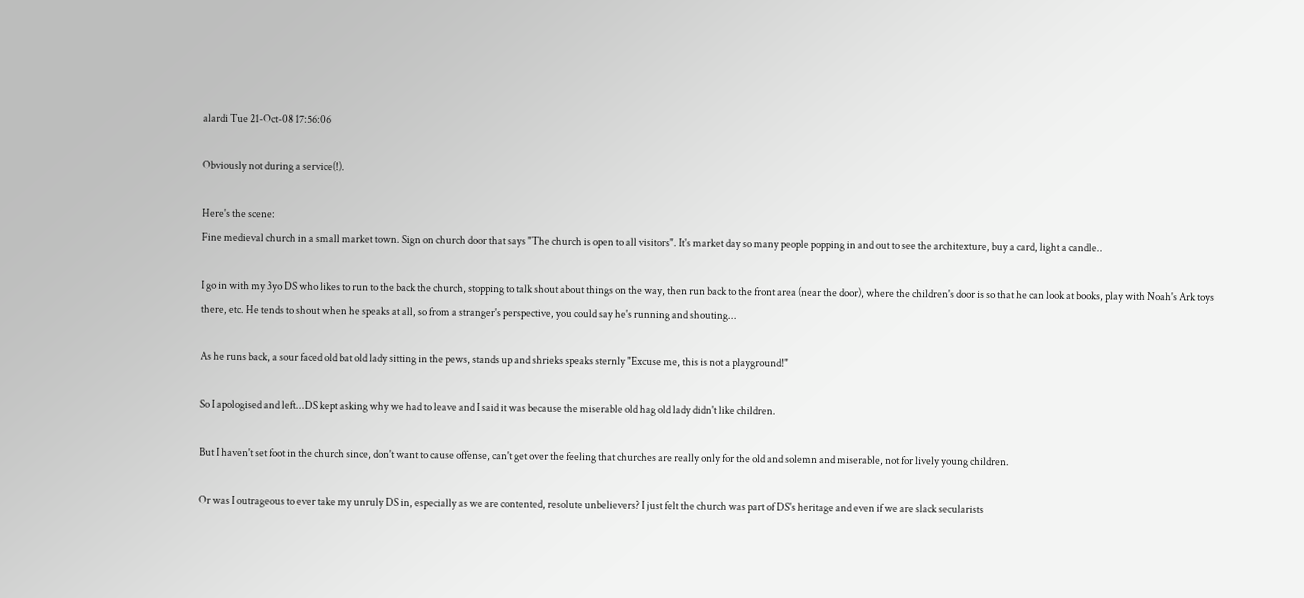alardi Tue 21-Oct-08 17:56:06

Obviously not during a service(!).

Here's the scene:
Fine medieval church in a small market town. Sign on church door that says "The church is open to all visitors". It's market day so many people popping in and out to see the architexture, buy a card, light a candle..

I go in with my 3yo DS who likes to run to the back the church, stopping to talk shout about things on the way, then run back to the front area (near the door), where the children's door is so that he can look at books, play with Noah's Ark toys there, etc. He tends to shout when he speaks at all, so from a stranger's perspective, you could say he's running and shouting...

As he runs back, a sour faced old bat old lady sitting in the pews, stands up and shrieks speaks sternly "Excuse me, this is not a playground!"

So I apologised and left...DS kept asking why we had to leave and I said it was because the miserable old hag old lady didn't like children.

But I haven't set foot in the church since, don't want to cause offense, can't get over the feeling that churches are really only for the old and solemn and miserable, not for lively young children.

Or was I outrageous to ever take my unruly DS in, especially as we are contented, resolute unbelievers? I just felt the church was part of DS's heritage and even if we are slack secularists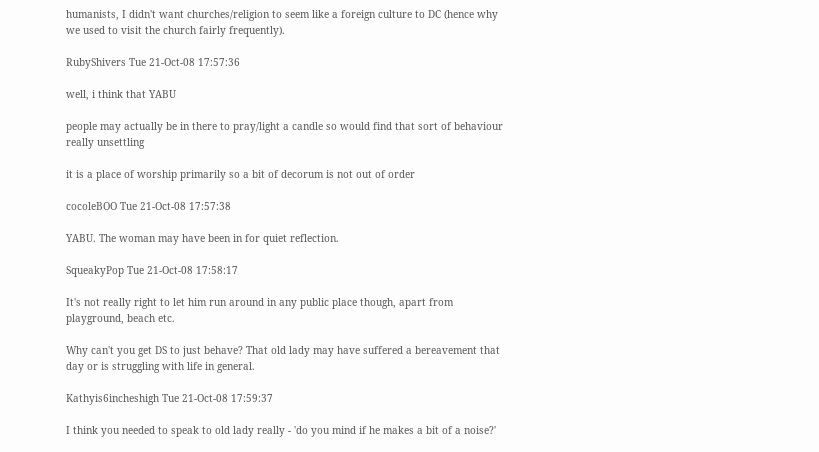humanists, I didn't want churches/religion to seem like a foreign culture to DC (hence why we used to visit the church fairly frequently).

RubyShivers Tue 21-Oct-08 17:57:36

well, i think that YABU

people may actually be in there to pray/light a candle so would find that sort of behaviour really unsettling

it is a place of worship primarily so a bit of decorum is not out of order

cocoleBOO Tue 21-Oct-08 17:57:38

YABU. The woman may have been in for quiet reflection.

SqueakyPop Tue 21-Oct-08 17:58:17

It's not really right to let him run around in any public place though, apart from playground, beach etc.

Why can't you get DS to just behave? That old lady may have suffered a bereavement that day or is struggling with life in general.

Kathyis6incheshigh Tue 21-Oct-08 17:59:37

I think you needed to speak to old lady really - 'do you mind if he makes a bit of a noise?'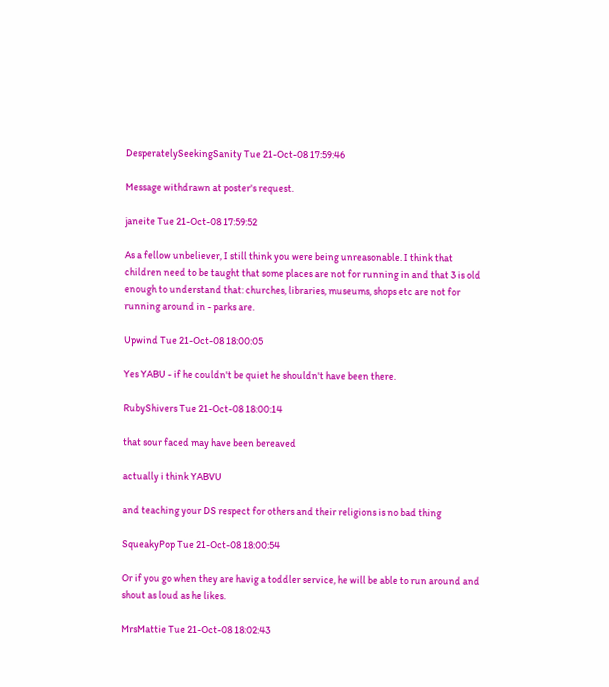DesperatelySeekingSanity Tue 21-Oct-08 17:59:46

Message withdrawn at poster's request.

janeite Tue 21-Oct-08 17:59:52

As a fellow unbeliever, I still think you were being unreasonable. I think that children need to be taught that some places are not for running in and that 3 is old enough to understand that: churches, libraries, museums, shops etc are not for running around in - parks are.

Upwind Tue 21-Oct-08 18:00:05

Yes YABU - if he couldn't be quiet he shouldn't have been there.

RubyShivers Tue 21-Oct-08 18:00:14

that sour faced may have been bereaved

actually i think YABVU

and teaching your DS respect for others and their religions is no bad thing

SqueakyPop Tue 21-Oct-08 18:00:54

Or if you go when they are havig a toddler service, he will be able to run around and shout as loud as he likes.

MrsMattie Tue 21-Oct-08 18:02:43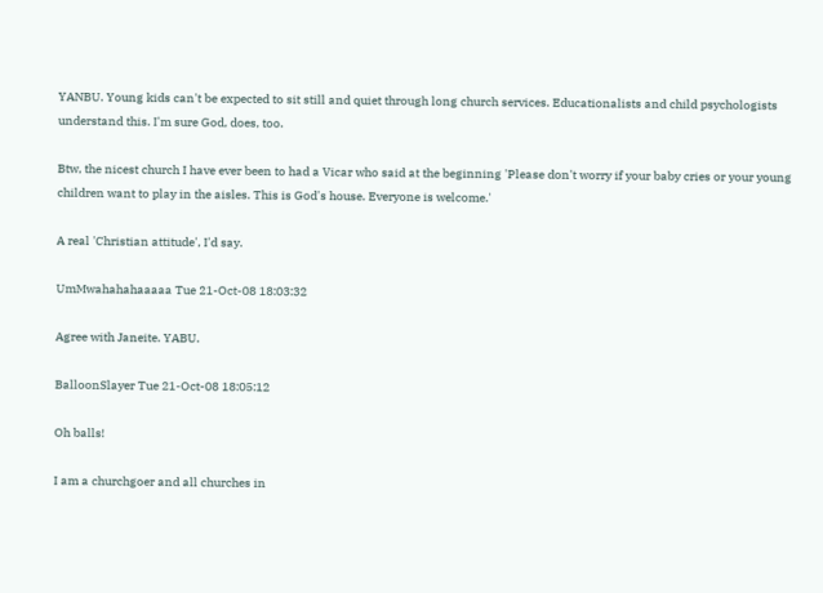YANBU. Young kids can't be expected to sit still and quiet through long church services. Educationalists and child psychologists understand this. I'm sure God, does, too.

Btw, the nicest church I have ever been to had a Vicar who said at the beginning 'Please don't worry if your baby cries or your young children want to play in the aisles. This is God's house. Everyone is welcome.'

A real 'Christian attitude', I'd say.

UmMwahahahaaaaa Tue 21-Oct-08 18:03:32

Agree with Janeite. YABU.

BalloonSlayer Tue 21-Oct-08 18:05:12

Oh balls!

I am a churchgoer and all churches in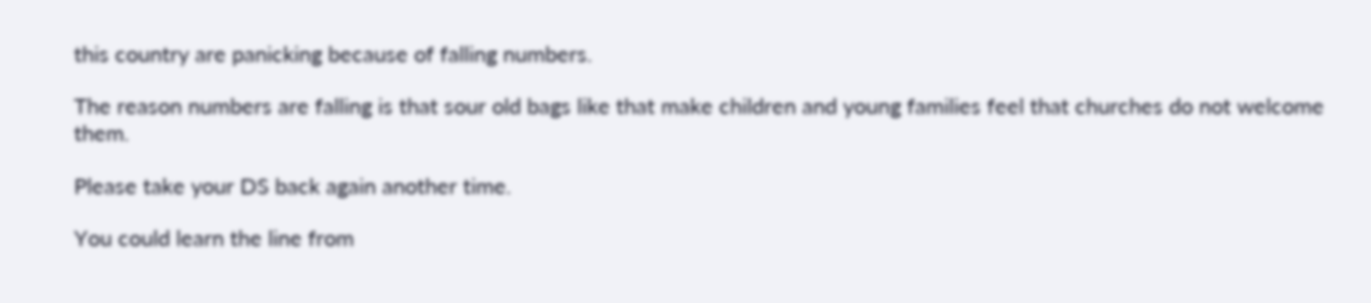this country are panicking because of falling numbers.

The reason numbers are falling is that sour old bags like that make children and young families feel that churches do not welcome them.

Please take your DS back again another time.

You could learn the line from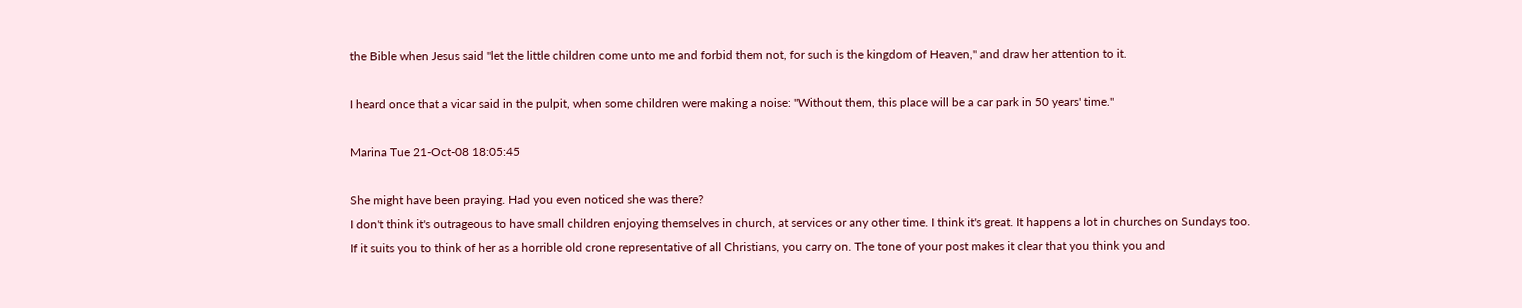the Bible when Jesus said "let the little children come unto me and forbid them not, for such is the kingdom of Heaven," and draw her attention to it.

I heard once that a vicar said in the pulpit, when some children were making a noise: "Without them, this place will be a car park in 50 years' time."

Marina Tue 21-Oct-08 18:05:45

She might have been praying. Had you even noticed she was there?
I don't think it's outrageous to have small children enjoying themselves in church, at services or any other time. I think it's great. It happens a lot in churches on Sundays too.
If it suits you to think of her as a horrible old crone representative of all Christians, you carry on. The tone of your post makes it clear that you think you and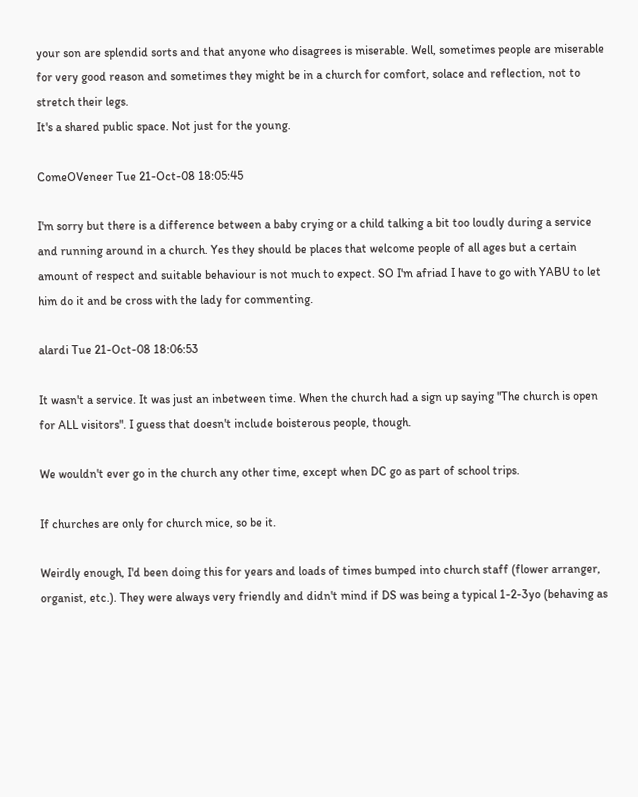your son are splendid sorts and that anyone who disagrees is miserable. Well, sometimes people are miserable for very good reason and sometimes they might be in a church for comfort, solace and reflection, not to stretch their legs.
It's a shared public space. Not just for the young.

ComeOVeneer Tue 21-Oct-08 18:05:45

I'm sorry but there is a difference between a baby crying or a child talking a bit too loudly during a service and running around in a church. Yes they should be places that welcome people of all ages but a certain amount of respect and suitable behaviour is not much to expect. SO I'm afriad I have to go with YABU to let him do it and be cross with the lady for commenting.

alardi Tue 21-Oct-08 18:06:53

It wasn't a service. It was just an inbetween time. When the church had a sign up saying "The church is open for ALL visitors". I guess that doesn't include boisterous people, though.

We wouldn't ever go in the church any other time, except when DC go as part of school trips.

If churches are only for church mice, so be it.

Weirdly enough, I'd been doing this for years and loads of times bumped into church staff (flower arranger, organist, etc.). They were always very friendly and didn't mind if DS was being a typical 1-2-3yo (behaving as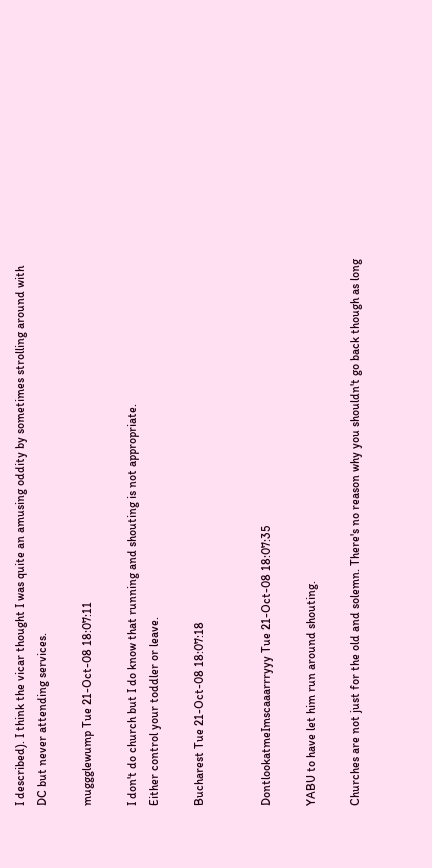I described). I think the vicar thought I was quite an amusing oddity by sometimes strolling around with DC but never attending services.

muggglewump Tue 21-Oct-08 18:07:11

I don't do church but I do know that running and shouting is not appropriate.
Either control your toddler or leave.

Bucharest Tue 21-Oct-08 18:07:18


DontlookatmeImscaaarrryyy Tue 21-Oct-08 18:07:35

YABU to have let him run around shouting.

Churches are not just for the old and solemn. There's no reason why you shouldn't go back though as long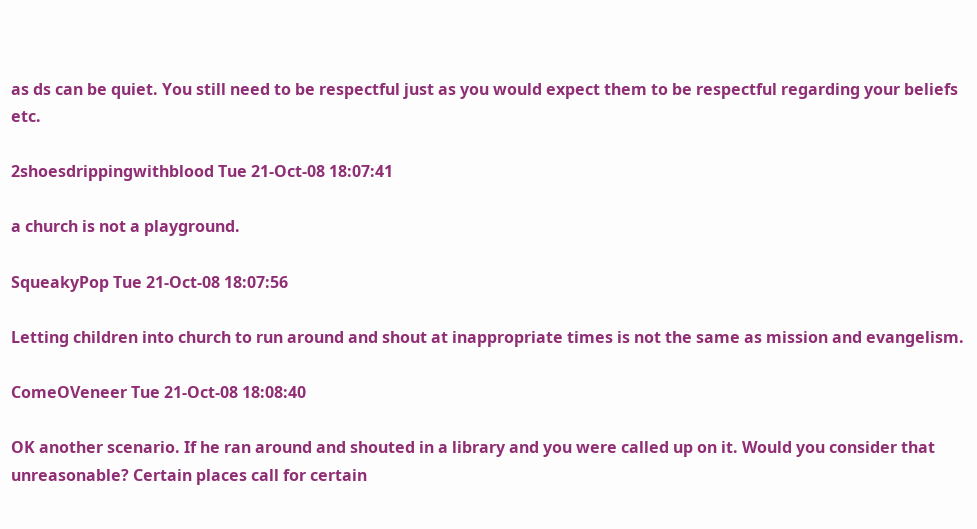as ds can be quiet. You still need to be respectful just as you would expect them to be respectful regarding your beliefs etc.

2shoesdrippingwithblood Tue 21-Oct-08 18:07:41

a church is not a playground.

SqueakyPop Tue 21-Oct-08 18:07:56

Letting children into church to run around and shout at inappropriate times is not the same as mission and evangelism.

ComeOVeneer Tue 21-Oct-08 18:08:40

OK another scenario. If he ran around and shouted in a library and you were called up on it. Would you consider that unreasonable? Certain places call for certain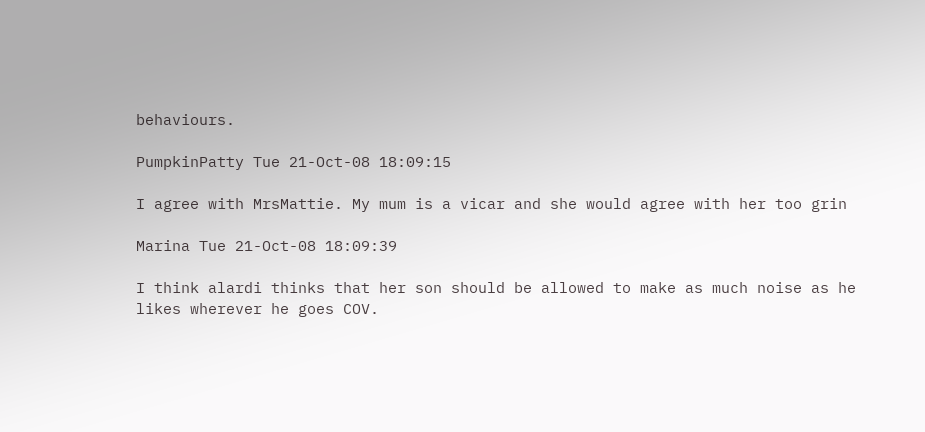behaviours.

PumpkinPatty Tue 21-Oct-08 18:09:15

I agree with MrsMattie. My mum is a vicar and she would agree with her too grin

Marina Tue 21-Oct-08 18:09:39

I think alardi thinks that her son should be allowed to make as much noise as he likes wherever he goes COV.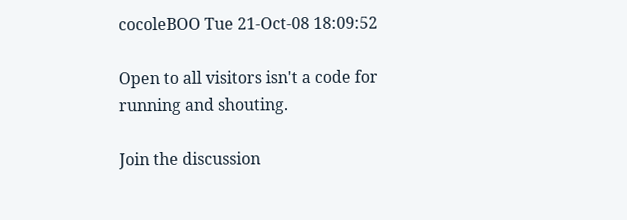cocoleBOO Tue 21-Oct-08 18:09:52

Open to all visitors isn't a code for running and shouting.

Join the discussion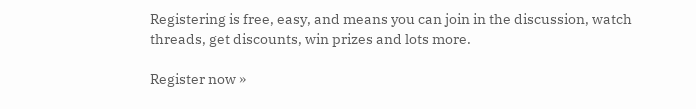Registering is free, easy, and means you can join in the discussion, watch threads, get discounts, win prizes and lots more.

Register now »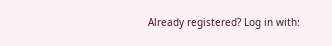Already registered? Log in with: